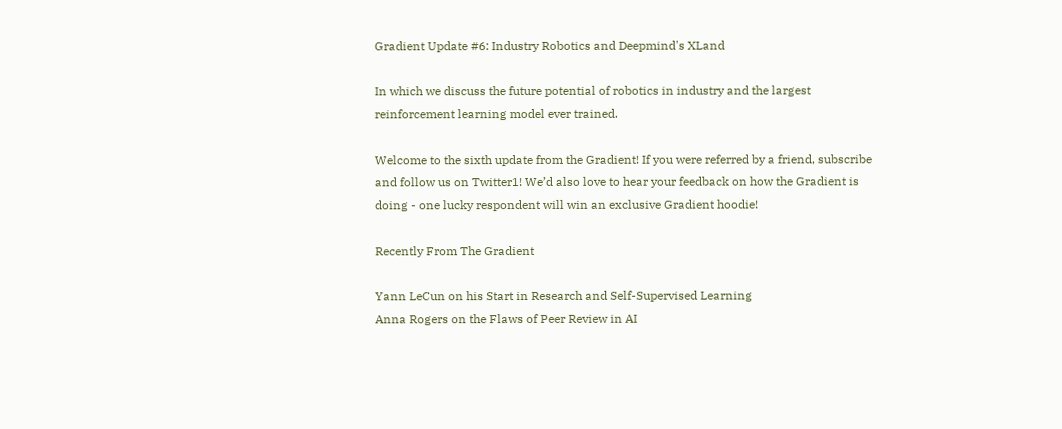Gradient Update #6: Industry Robotics and Deepmind's XLand

In which we discuss the future potential of robotics in industry and the largest reinforcement learning model ever trained.

Welcome to the sixth update from the Gradient! If you were referred by a friend, subscribe and follow us on Twitter1! We’d also love to hear your feedback on how the Gradient is doing - one lucky respondent will win an exclusive Gradient hoodie!

Recently From The Gradient

Yann LeCun on his Start in Research and Self-Supervised Learning
Anna Rogers on the Flaws of Peer Review in AI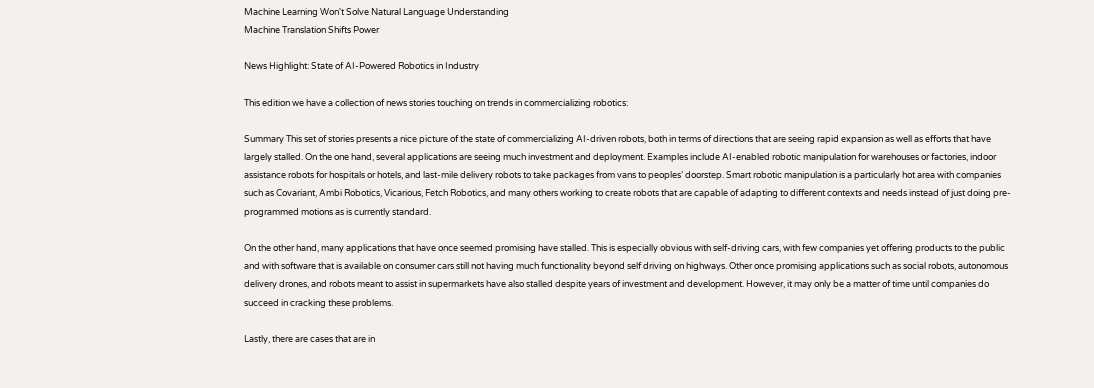Machine Learning Won't Solve Natural Language Understanding
Machine Translation Shifts Power

News Highlight: State of AI-Powered Robotics in Industry

This edition we have a collection of news stories touching on trends in commercializing robotics:

Summary This set of stories presents a nice picture of the state of commercializing AI-driven robots, both in terms of directions that are seeing rapid expansion as well as efforts that have largely stalled. On the one hand, several applications are seeing much investment and deployment. Examples include AI-enabled robotic manipulation for warehouses or factories, indoor assistance robots for hospitals or hotels, and last-mile delivery robots to take packages from vans to peoples’ doorstep. Smart robotic manipulation is a particularly hot area with companies such as Covariant, Ambi Robotics, Vicarious, Fetch Robotics, and many others working to create robots that are capable of adapting to different contexts and needs instead of just doing pre-programmed motions as is currently standard.

On the other hand, many applications that have once seemed promising have stalled. This is especially obvious with self-driving cars, with few companies yet offering products to the public and with software that is available on consumer cars still not having much functionality beyond self driving on highways. Other once promising applications such as social robots, autonomous delivery drones, and robots meant to assist in supermarkets have also stalled despite years of investment and development. However, it may only be a matter of time until companies do succeed in cracking these problems.

Lastly, there are cases that are in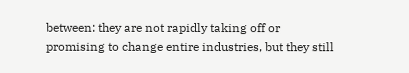between: they are not rapidly taking off or promising to change entire industries, but they still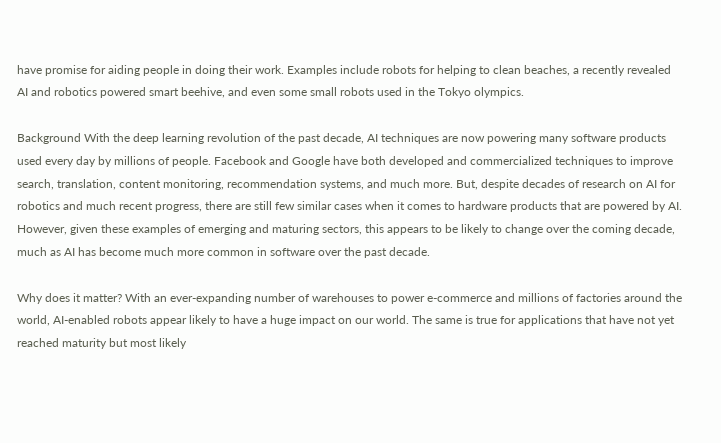have promise for aiding people in doing their work. Examples include robots for helping to clean beaches, a recently revealed AI and robotics powered smart beehive, and even some small robots used in the Tokyo olympics.

Background With the deep learning revolution of the past decade, AI techniques are now powering many software products used every day by millions of people. Facebook and Google have both developed and commercialized techniques to improve search, translation, content monitoring, recommendation systems, and much more. But, despite decades of research on AI for robotics and much recent progress, there are still few similar cases when it comes to hardware products that are powered by AI. However, given these examples of emerging and maturing sectors, this appears to be likely to change over the coming decade, much as AI has become much more common in software over the past decade.

Why does it matter? With an ever-expanding number of warehouses to power e-commerce and millions of factories around the world, AI-enabled robots appear likely to have a huge impact on our world. The same is true for applications that have not yet reached maturity but most likely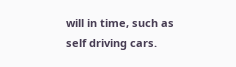will in time, such as self driving cars.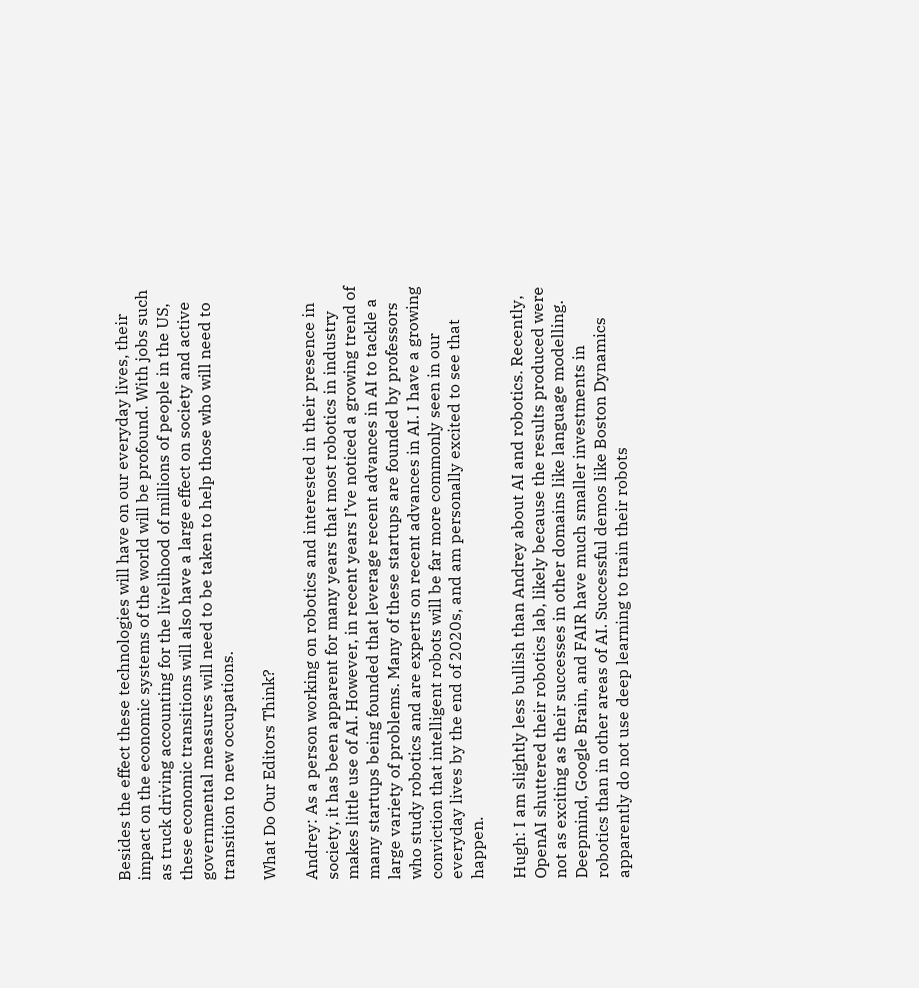Besides the effect these technologies will have on our everyday lives, their impact on the economic systems of the world will be profound. With jobs such as truck driving accounting for the livelihood of millions of people in the US, these economic transitions will also have a large effect on society and active governmental measures will need to be taken to help those who will need to transition to new occupations.

What Do Our Editors Think?

Andrey: As a person working on robotics and interested in their presence in society, it has been apparent for many years that most robotics in industry makes little use of AI. However, in recent years I’ve noticed a growing trend of many startups being founded that leverage recent advances in AI to tackle a large variety of problems. Many of these startups are founded by professors who study robotics and are experts on recent advances in AI. I have a growing conviction that intelligent robots will be far more commonly seen in our everyday lives by the end of 2020s, and am personally excited to see that happen.

Hugh: I am slightly less bullish than Andrey about AI and robotics. Recently, OpenAI shuttered their robotics lab, likely because the results produced were not as exciting as their successes in other domains like language modelling. Deepmind, Google Brain, and FAIR have much smaller investments in robotics than in other areas of AI. Successful demos like Boston Dynamics apparently do not use deep learning to train their robots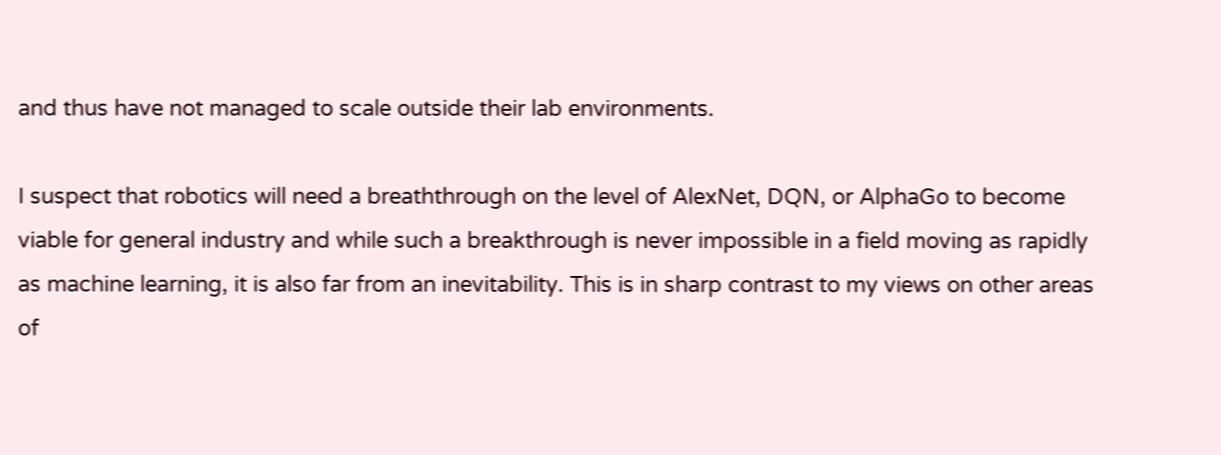and thus have not managed to scale outside their lab environments.

I suspect that robotics will need a breaththrough on the level of AlexNet, DQN, or AlphaGo to become viable for general industry and while such a breakthrough is never impossible in a field moving as rapidly as machine learning, it is also far from an inevitability. This is in sharp contrast to my views on other areas of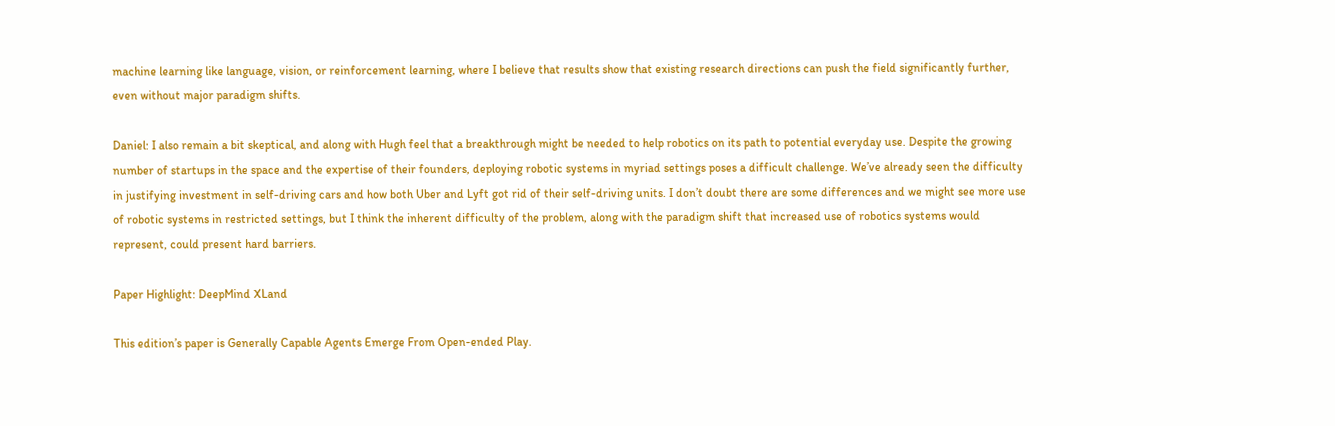machine learning like language, vision, or reinforcement learning, where I believe that results show that existing research directions can push the field significantly further, even without major paradigm shifts.

Daniel: I also remain a bit skeptical, and along with Hugh feel that a breakthrough might be needed to help robotics on its path to potential everyday use. Despite the growing number of startups in the space and the expertise of their founders, deploying robotic systems in myriad settings poses a difficult challenge. We’ve already seen the difficulty in justifying investment in self-driving cars and how both Uber and Lyft got rid of their self-driving units. I don’t doubt there are some differences and we might see more use of robotic systems in restricted settings, but I think the inherent difficulty of the problem, along with the paradigm shift that increased use of robotics systems would represent, could present hard barriers.

Paper Highlight: DeepMind XLand

This edition’s paper is Generally Capable Agents Emerge From Open-ended Play.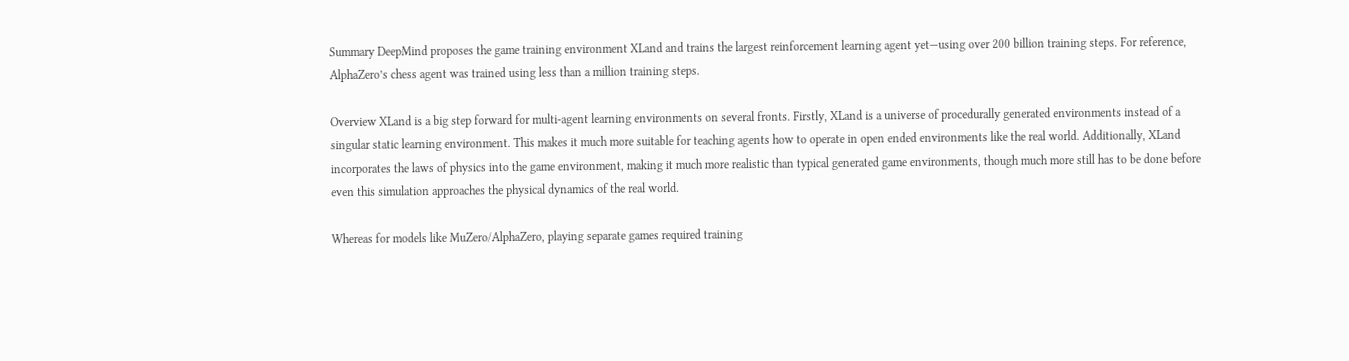Summary DeepMind proposes the game training environment XLand and trains the largest reinforcement learning agent yet—using over 200 billion training steps. For reference, AlphaZero’s chess agent was trained using less than a million training steps.

Overview XLand is a big step forward for multi-agent learning environments on several fronts. Firstly, XLand is a universe of procedurally generated environments instead of a singular static learning environment. This makes it much more suitable for teaching agents how to operate in open ended environments like the real world. Additionally, XLand incorporates the laws of physics into the game environment, making it much more realistic than typical generated game environments, though much more still has to be done before even this simulation approaches the physical dynamics of the real world.

Whereas for models like MuZero/AlphaZero, playing separate games required training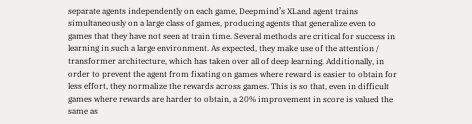separate agents independently on each game, Deepmind’s XLand agent trains simultaneously on a large class of games, producing agents that generalize even to games that they have not seen at train time. Several methods are critical for success in learning in such a large environment. As expected, they make use of the attention / transformer architecture, which has taken over all of deep learning. Additionally, in order to prevent the agent from fixating on games where reward is easier to obtain for less effort, they normalize the rewards across games. This is so that, even in difficult games where rewards are harder to obtain, a 20% improvement in score is valued the same as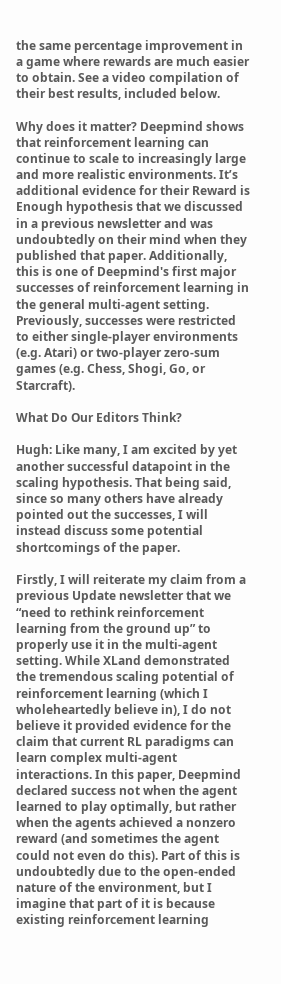the same percentage improvement in a game where rewards are much easier to obtain. See a video compilation of their best results, included below.

Why does it matter? Deepmind shows that reinforcement learning can continue to scale to increasingly large and more realistic environments. It’s additional evidence for their Reward is Enough hypothesis that we discussed in a previous newsletter and was undoubtedly on their mind when they published that paper. Additionally, this is one of Deepmind's first major successes of reinforcement learning in the general multi-agent setting. Previously, successes were restricted to either single-player environments (e.g. Atari) or two-player zero-sum games (e.g. Chess, Shogi, Go, or Starcraft).

What Do Our Editors Think?

Hugh: Like many, I am excited by yet another successful datapoint in the scaling hypothesis. That being said, since so many others have already pointed out the successes, I will instead discuss some potential shortcomings of the paper.

Firstly, I will reiterate my claim from a previous Update newsletter that we “need to rethink reinforcement learning from the ground up” to properly use it in the multi-agent setting. While XLand demonstrated the tremendous scaling potential of reinforcement learning (which I wholeheartedly believe in), I do not believe it provided evidence for the claim that current RL paradigms can learn complex multi-agent interactions. In this paper, Deepmind declared success not when the agent learned to play optimally, but rather when the agents achieved a nonzero reward (and sometimes the agent could not even do this). Part of this is undoubtedly due to the open-ended nature of the environment, but I imagine that part of it is because existing reinforcement learning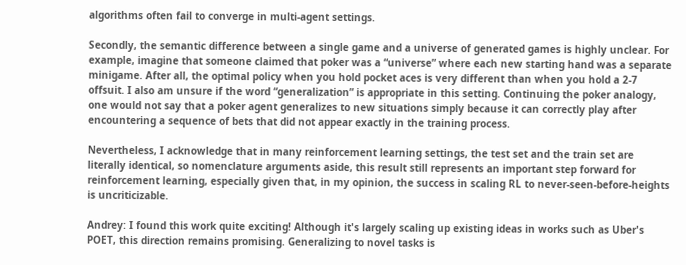algorithms often fail to converge in multi-agent settings.

Secondly, the semantic difference between a single game and a universe of generated games is highly unclear. For example, imagine that someone claimed that poker was a “universe” where each new starting hand was a separate minigame. After all, the optimal policy when you hold pocket aces is very different than when you hold a 2-7 offsuit. I also am unsure if the word “generalization” is appropriate in this setting. Continuing the poker analogy, one would not say that a poker agent generalizes to new situations simply because it can correctly play after encountering a sequence of bets that did not appear exactly in the training process.

Nevertheless, I acknowledge that in many reinforcement learning settings, the test set and the train set are literally identical, so nomenclature arguments aside, this result still represents an important step forward for reinforcement learning, especially given that, in my opinion, the success in scaling RL to never-seen-before-heights is uncriticizable.

Andrey: I found this work quite exciting! Although it's largely scaling up existing ideas in works such as Uber's POET, this direction remains promising. Generalizing to novel tasks is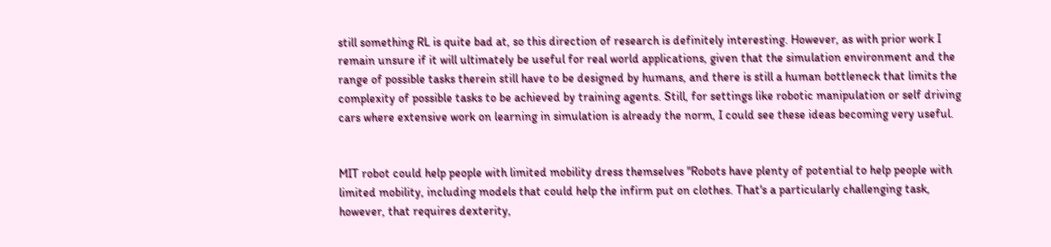still something RL is quite bad at, so this direction of research is definitely interesting. However, as with prior work I remain unsure if it will ultimately be useful for real world applications, given that the simulation environment and the range of possible tasks therein still have to be designed by humans, and there is still a human bottleneck that limits the complexity of possible tasks to be achieved by training agents. Still, for settings like robotic manipulation or self driving cars where extensive work on learning in simulation is already the norm, I could see these ideas becoming very useful.


MIT robot could help people with limited mobility dress themselves "Robots have plenty of potential to help people with limited mobility, including models that could help the infirm put on clothes. That's a particularly challenging task, however, that requires dexterity,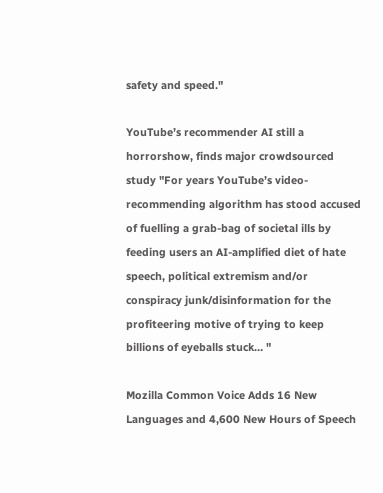safety and speed."

YouTube’s recommender AI still a horrorshow, finds major crowdsourced study "For years YouTube’s video-recommending algorithm has stood accused of fuelling a grab-bag of societal ills by feeding users an AI-amplified diet of hate speech, political extremism and/or conspiracy junk/disinformation for the profiteering motive of trying to keep billions of eyeballs stuck… "

Mozilla Common Voice Adds 16 New Languages and 4,600 New Hours of Speech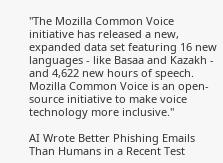"The Mozilla Common Voice initiative has released a new, expanded data set featuring 16 new languages - like Basaa and Kazakh - and 4,622 new hours of speech. Mozilla Common Voice is an open-source initiative to make voice technology more inclusive."

AI Wrote Better Phishing Emails Than Humans in a Recent Test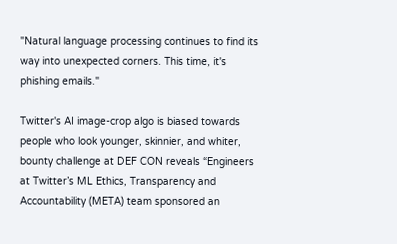"Natural language processing continues to find its way into unexpected corners. This time, it's phishing emails."

Twitter's AI image-crop algo is biased towards people who look younger, skinnier, and whiter, bounty challenge at DEF CON reveals “Engineers at Twitter’s ML Ethics, Transparency and Accountability (META) team sponsored an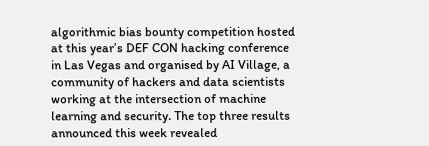algorithmic bias bounty competition hosted at this year’s DEF CON hacking conference in Las Vegas and organised by AI Village, a community of hackers and data scientists working at the intersection of machine learning and security. The top three results announced this week revealed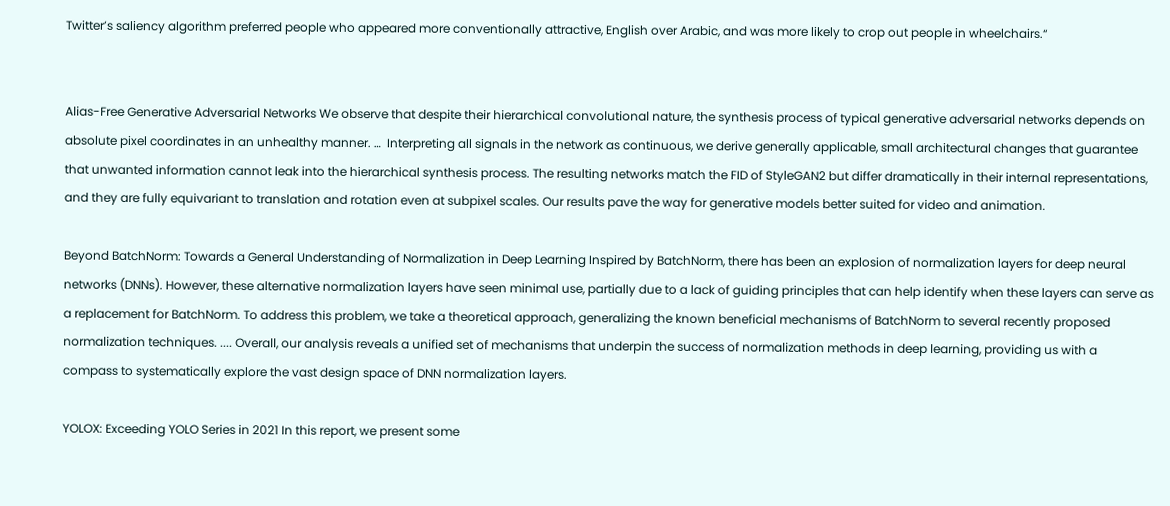Twitter’s saliency algorithm preferred people who appeared more conventionally attractive, English over Arabic, and was more likely to crop out people in wheelchairs.“


Alias-Free Generative Adversarial Networks We observe that despite their hierarchical convolutional nature, the synthesis process of typical generative adversarial networks depends on absolute pixel coordinates in an unhealthy manner. …  Interpreting all signals in the network as continuous, we derive generally applicable, small architectural changes that guarantee that unwanted information cannot leak into the hierarchical synthesis process. The resulting networks match the FID of StyleGAN2 but differ dramatically in their internal representations, and they are fully equivariant to translation and rotation even at subpixel scales. Our results pave the way for generative models better suited for video and animation.

Beyond BatchNorm: Towards a General Understanding of Normalization in Deep Learning Inspired by BatchNorm, there has been an explosion of normalization layers for deep neural networks (DNNs). However, these alternative normalization layers have seen minimal use, partially due to a lack of guiding principles that can help identify when these layers can serve as a replacement for BatchNorm. To address this problem, we take a theoretical approach, generalizing the known beneficial mechanisms of BatchNorm to several recently proposed normalization techniques. .... Overall, our analysis reveals a unified set of mechanisms that underpin the success of normalization methods in deep learning, providing us with a compass to systematically explore the vast design space of DNN normalization layers.

YOLOX: Exceeding YOLO Series in 2021 In this report, we present some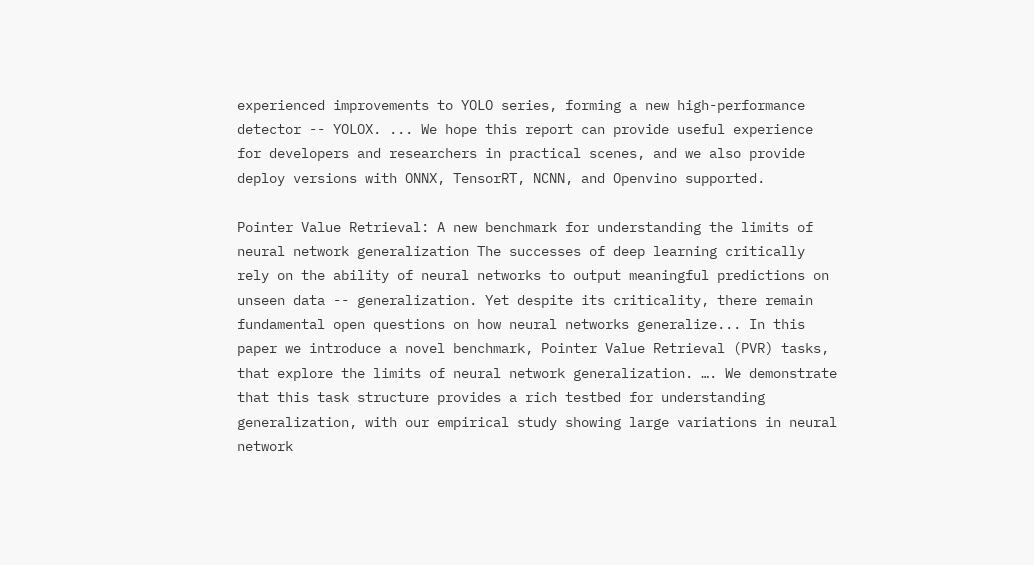experienced improvements to YOLO series, forming a new high-performance detector -- YOLOX. ... We hope this report can provide useful experience for developers and researchers in practical scenes, and we also provide deploy versions with ONNX, TensorRT, NCNN, and Openvino supported.

Pointer Value Retrieval: A new benchmark for understanding the limits of neural network generalization The successes of deep learning critically rely on the ability of neural networks to output meaningful predictions on unseen data -- generalization. Yet despite its criticality, there remain fundamental open questions on how neural networks generalize... In this paper we introduce a novel benchmark, Pointer Value Retrieval (PVR) tasks, that explore the limits of neural network generalization. …. We demonstrate that this task structure provides a rich testbed for understanding generalization, with our empirical study showing large variations in neural network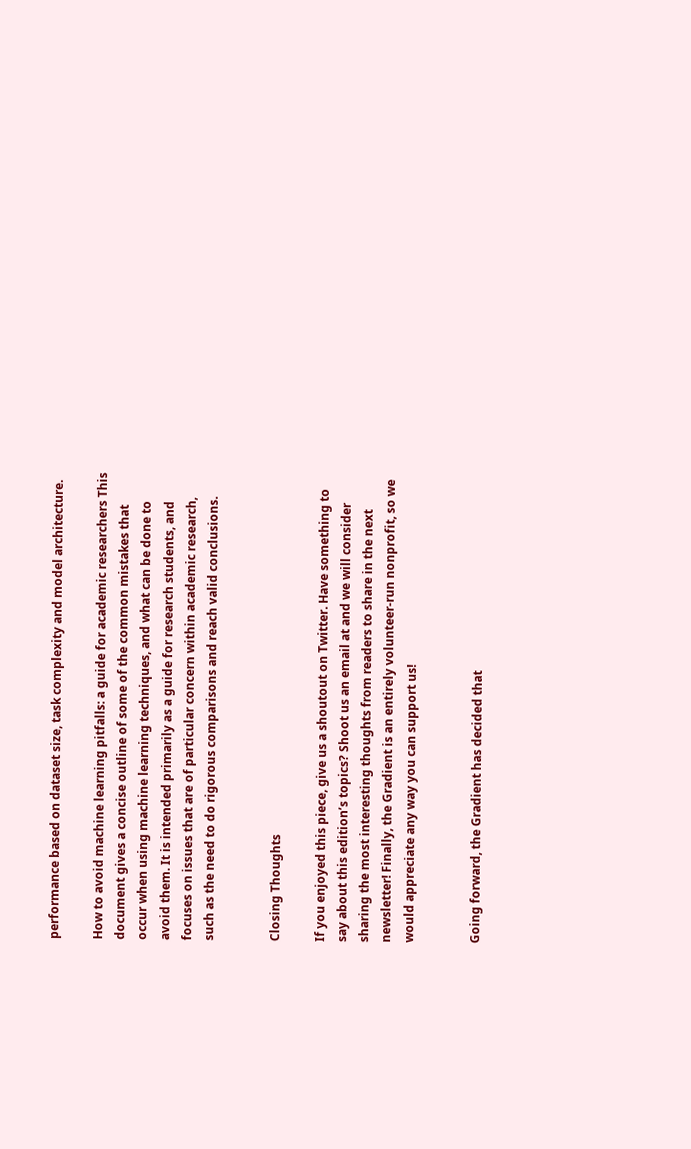performance based on dataset size, task complexity and model architecture.

How to avoid machine learning pitfalls: a guide for academic researchers This document gives a concise outline of some of the common mistakes that occur when using machine learning techniques, and what can be done to avoid them. It is intended primarily as a guide for research students, and focuses on issues that are of particular concern within academic research, such as the need to do rigorous comparisons and reach valid conclusions.


Closing Thoughts

If you enjoyed this piece, give us a shoutout on Twitter. Have something to say about this edition’s topics? Shoot us an email at and we will consider sharing the most interesting thoughts from readers to share in the next newsletter! Finally, the Gradient is an entirely volunteer-run nonprofit, so we would appreciate any way you can support us!


Going forward, the Gradient has decided that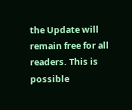the Update will remain free for all readers. This is possible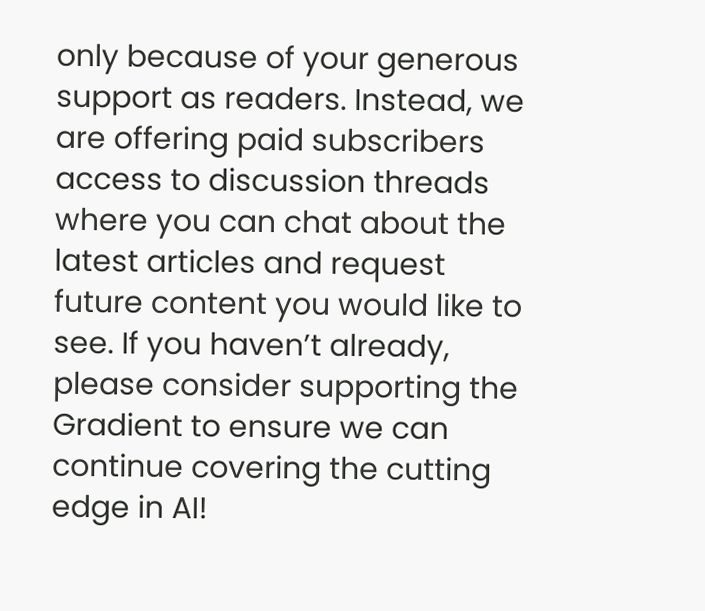only because of your generous support as readers. Instead, we are offering paid subscribers access to discussion threads where you can chat about the latest articles and request future content you would like to see. If you haven’t already, please consider supporting the Gradient to ensure we can continue covering the cutting edge in AI!